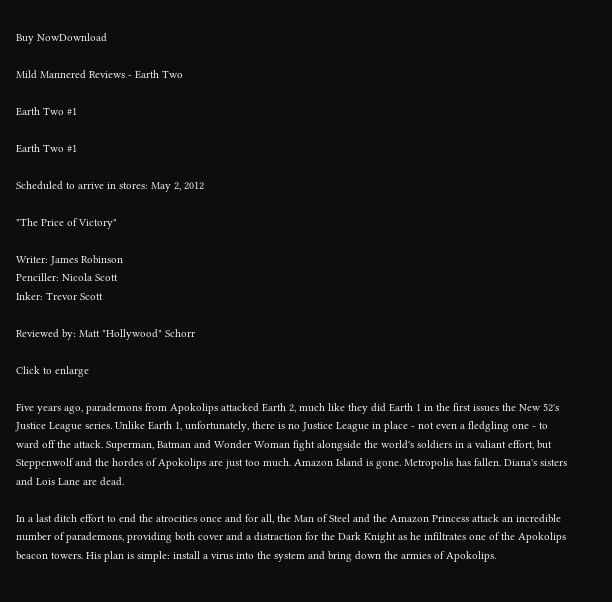Buy NowDownload

Mild Mannered Reviews - Earth Two

Earth Two #1

Earth Two #1

Scheduled to arrive in stores: May 2, 2012

"The Price of Victory"

Writer: James Robinson
Penciller: Nicola Scott
Inker: Trevor Scott

Reviewed by: Matt "Hollywood" Schorr

Click to enlarge

Five years ago, parademons from Apokolips attacked Earth 2, much like they did Earth 1 in the first issues the New 52's Justice League series. Unlike Earth 1, unfortunately, there is no Justice League in place - not even a fledgling one - to ward off the attack. Superman, Batman and Wonder Woman fight alongside the world's soldiers in a valiant effort, but Steppenwolf and the hordes of Apokolips are just too much. Amazon Island is gone. Metropolis has fallen. Diana's sisters and Lois Lane are dead.

In a last ditch effort to end the atrocities once and for all, the Man of Steel and the Amazon Princess attack an incredible number of parademons, providing both cover and a distraction for the Dark Knight as he infiltrates one of the Apokolips beacon towers. His plan is simple: install a virus into the system and bring down the armies of Apokolips.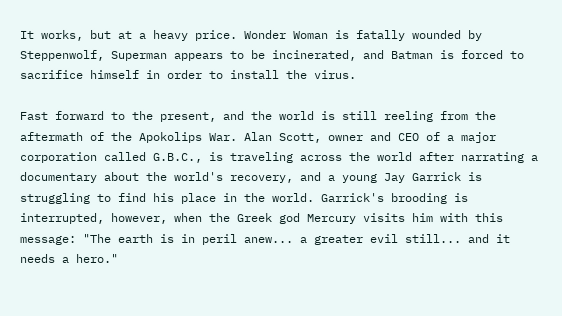It works, but at a heavy price. Wonder Woman is fatally wounded by Steppenwolf, Superman appears to be incinerated, and Batman is forced to sacrifice himself in order to install the virus.

Fast forward to the present, and the world is still reeling from the aftermath of the Apokolips War. Alan Scott, owner and CEO of a major corporation called G.B.C., is traveling across the world after narrating a documentary about the world's recovery, and a young Jay Garrick is struggling to find his place in the world. Garrick's brooding is interrupted, however, when the Greek god Mercury visits him with this message: "The earth is in peril anew... a greater evil still... and it needs a hero."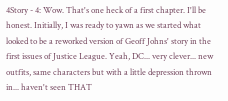4Story - 4: Wow. That's one heck of a first chapter. I'll be honest. Initially, I was ready to yawn as we started what looked to be a reworked version of Geoff Johns' story in the first issues of Justice League. Yeah, DC... very clever... new outfits, same characters but with a little depression thrown in... haven't seen THAT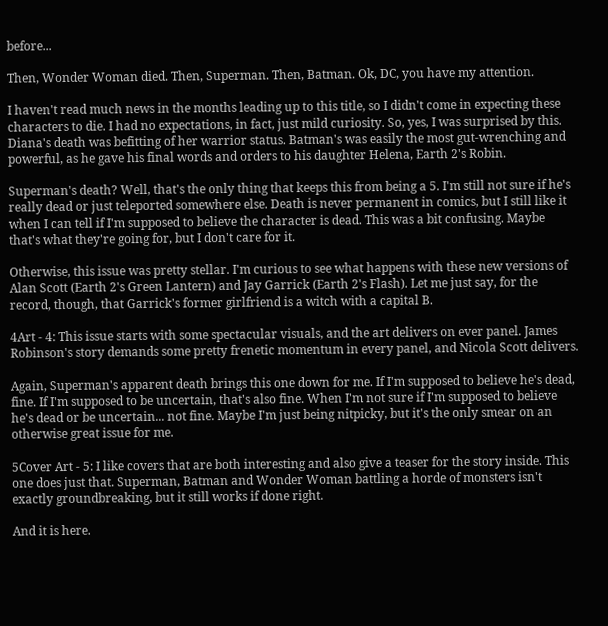before...

Then, Wonder Woman died. Then, Superman. Then, Batman. Ok, DC, you have my attention.

I haven't read much news in the months leading up to this title, so I didn't come in expecting these characters to die. I had no expectations, in fact, just mild curiosity. So, yes, I was surprised by this. Diana's death was befitting of her warrior status. Batman's was easily the most gut-wrenching and powerful, as he gave his final words and orders to his daughter Helena, Earth 2's Robin.

Superman's death? Well, that's the only thing that keeps this from being a 5. I'm still not sure if he's really dead or just teleported somewhere else. Death is never permanent in comics, but I still like it when I can tell if I'm supposed to believe the character is dead. This was a bit confusing. Maybe that's what they're going for, but I don't care for it.

Otherwise, this issue was pretty stellar. I'm curious to see what happens with these new versions of Alan Scott (Earth 2's Green Lantern) and Jay Garrick (Earth 2's Flash). Let me just say, for the record, though, that Garrick's former girlfriend is a witch with a capital B.

4Art - 4: This issue starts with some spectacular visuals, and the art delivers on ever panel. James Robinson's story demands some pretty frenetic momentum in every panel, and Nicola Scott delivers.

Again, Superman's apparent death brings this one down for me. If I'm supposed to believe he's dead, fine. If I'm supposed to be uncertain, that's also fine. When I'm not sure if I'm supposed to believe he's dead or be uncertain... not fine. Maybe I'm just being nitpicky, but it's the only smear on an otherwise great issue for me.

5Cover Art - 5: I like covers that are both interesting and also give a teaser for the story inside. This one does just that. Superman, Batman and Wonder Woman battling a horde of monsters isn't exactly groundbreaking, but it still works if done right.

And it is here.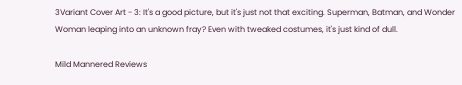3Variant Cover Art - 3: It's a good picture, but it's just not that exciting. Superman, Batman, and Wonder Woman leaping into an unknown fray? Even with tweaked costumes, it's just kind of dull.

Mild Mannered Reviews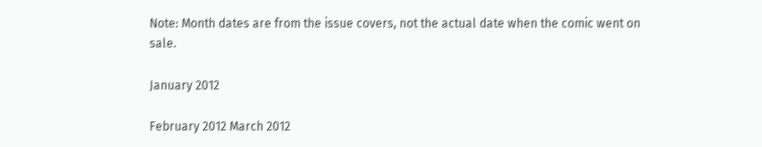Note: Month dates are from the issue covers, not the actual date when the comic went on sale.

January 2012

February 2012 March 2012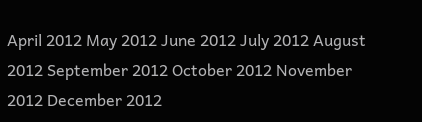April 2012 May 2012 June 2012 July 2012 August 2012 September 2012 October 2012 November 2012 December 2012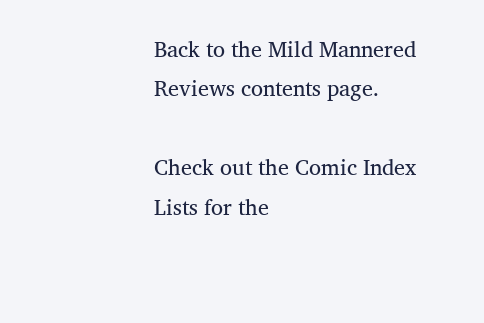Back to the Mild Mannered Reviews contents page.

Check out the Comic Index Lists for the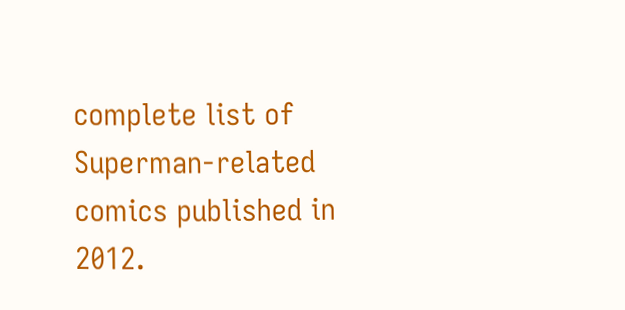complete list of Superman-related comics published in 2012.